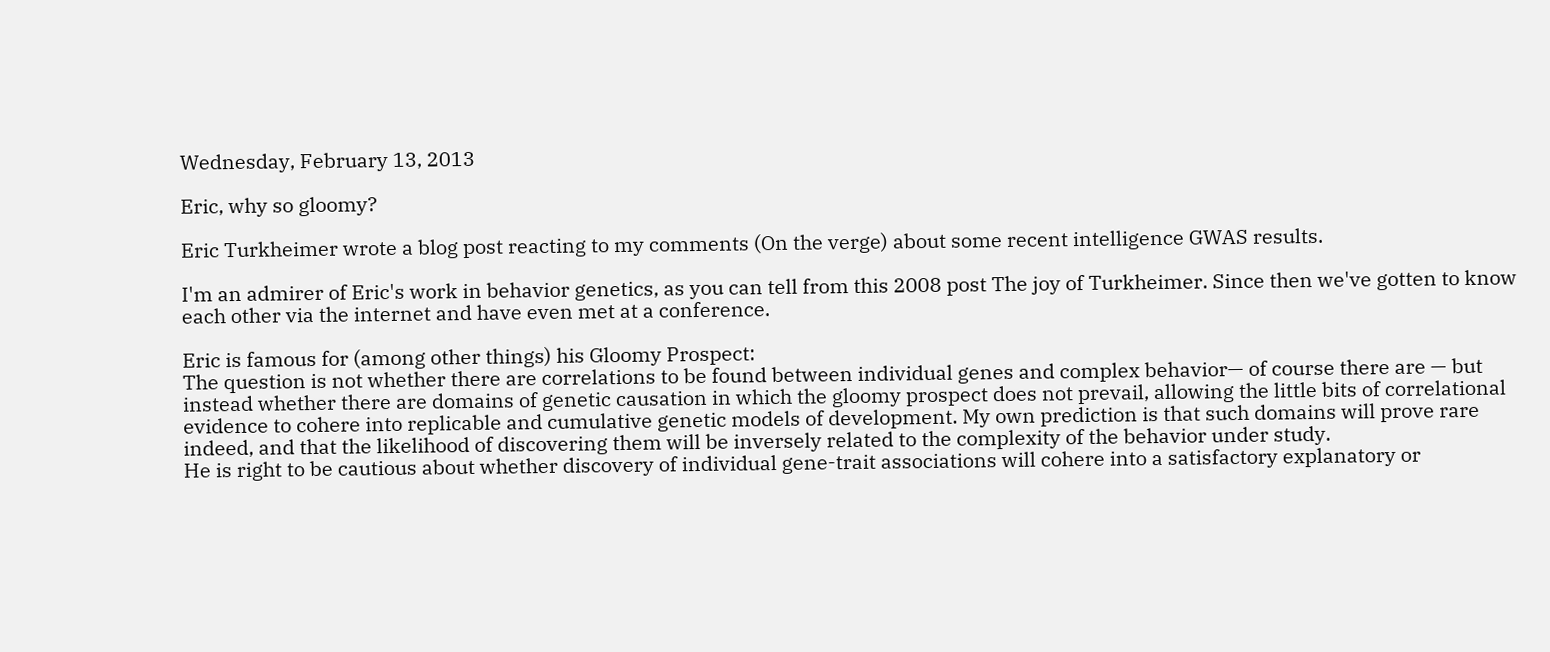Wednesday, February 13, 2013

Eric, why so gloomy?

Eric Turkheimer wrote a blog post reacting to my comments (On the verge) about some recent intelligence GWAS results.

I'm an admirer of Eric's work in behavior genetics, as you can tell from this 2008 post The joy of Turkheimer. Since then we've gotten to know each other via the internet and have even met at a conference.

Eric is famous for (among other things) his Gloomy Prospect:
The question is not whether there are correlations to be found between individual genes and complex behavior— of course there are — but instead whether there are domains of genetic causation in which the gloomy prospect does not prevail, allowing the little bits of correlational evidence to cohere into replicable and cumulative genetic models of development. My own prediction is that such domains will prove rare indeed, and that the likelihood of discovering them will be inversely related to the complexity of the behavior under study.
He is right to be cautious about whether discovery of individual gene-trait associations will cohere into a satisfactory explanatory or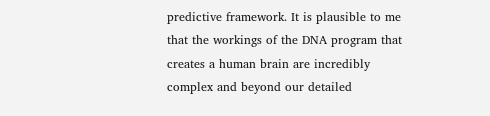predictive framework. It is plausible to me that the workings of the DNA program that creates a human brain are incredibly complex and beyond our detailed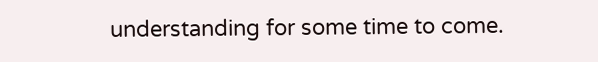understanding for some time to come.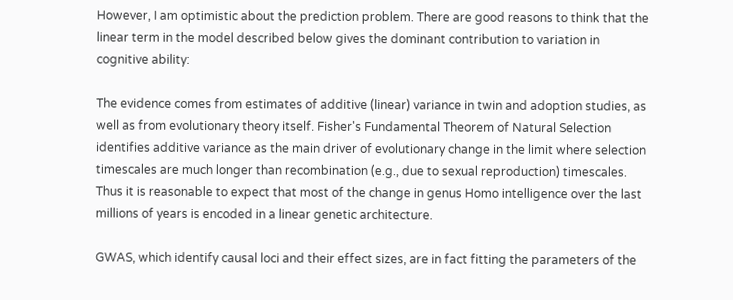However, I am optimistic about the prediction problem. There are good reasons to think that the linear term in the model described below gives the dominant contribution to variation in cognitive ability:

The evidence comes from estimates of additive (linear) variance in twin and adoption studies, as well as from evolutionary theory itself. Fisher's Fundamental Theorem of Natural Selection identifies additive variance as the main driver of evolutionary change in the limit where selection timescales are much longer than recombination (e.g., due to sexual reproduction) timescales. Thus it is reasonable to expect that most of the change in genus Homo intelligence over the last millions of years is encoded in a linear genetic architecture.

GWAS, which identify causal loci and their effect sizes, are in fact fitting the parameters of the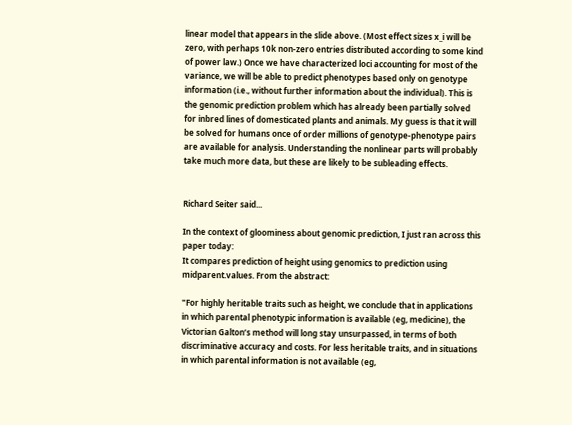linear model that appears in the slide above. (Most effect sizes x_i will be zero, with perhaps 10k non-zero entries distributed according to some kind of power law.) Once we have characterized loci accounting for most of the variance, we will be able to predict phenotypes based only on genotype information (i.e., without further information about the individual). This is the genomic prediction problem which has already been partially solved for inbred lines of domesticated plants and animals. My guess is that it will be solved for humans once of order millions of genotype-phenotype pairs are available for analysis. Understanding the nonlinear parts will probably take much more data, but these are likely to be subleading effects.


Richard Seiter said...

In the context of gloominess about genomic prediction, I just ran across this paper today:
It compares prediction of height using genomics to prediction using midparent.values. From the abstract:

"For highly heritable traits such as height, we conclude that in applications in which parental phenotypic information is available (eg, medicine), the Victorian Galton’s method will long stay unsurpassed, in terms of both discriminative accuracy and costs. For less heritable traits, and in situations in which parental information is not available (eg,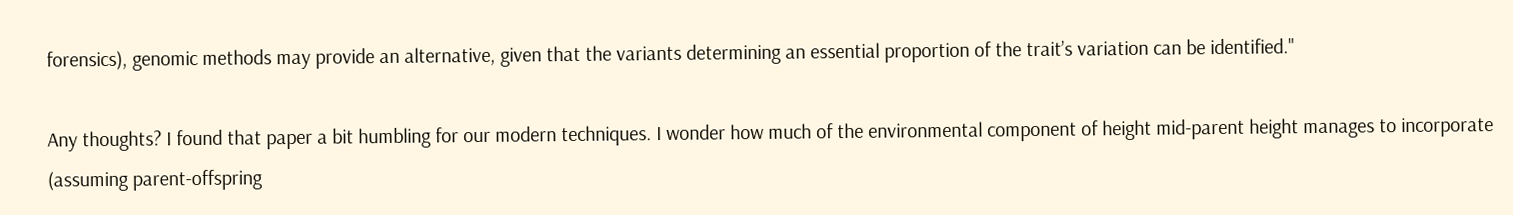forensics), genomic methods may provide an alternative, given that the variants determining an essential proportion of the trait’s variation can be identified."

Any thoughts? I found that paper a bit humbling for our modern techniques. I wonder how much of the environmental component of height mid-parent height manages to incorporate (assuming parent-offspring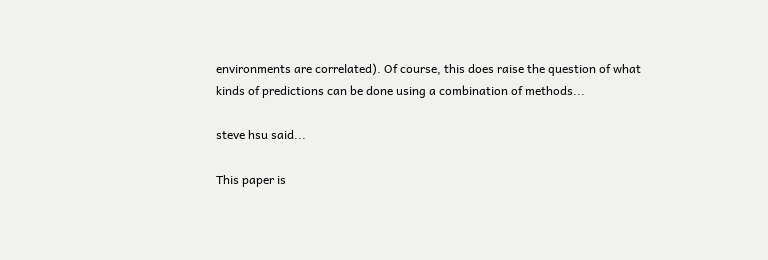environments are correlated). Of course, this does raise the question of what kinds of predictions can be done using a combination of methods...

steve hsu said...

This paper is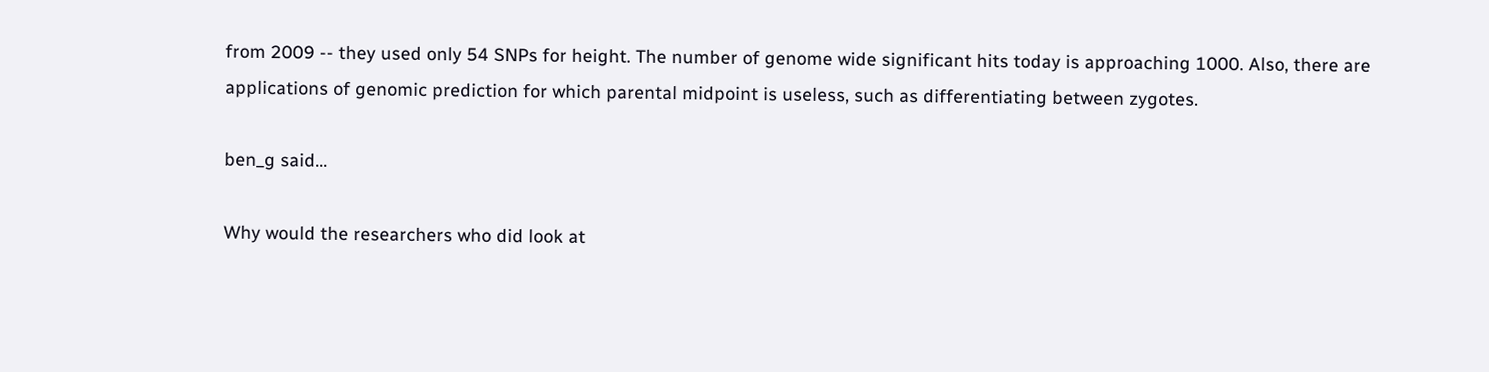from 2009 -- they used only 54 SNPs for height. The number of genome wide significant hits today is approaching 1000. Also, there are applications of genomic prediction for which parental midpoint is useless, such as differentiating between zygotes.

ben_g said...

Why would the researchers who did look at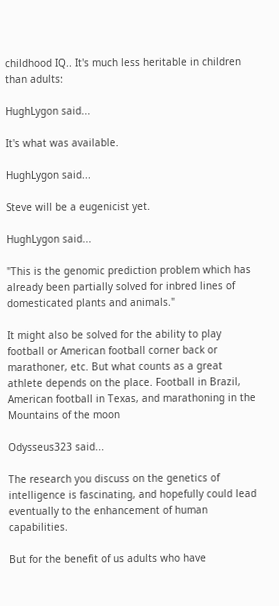childhood IQ.. It's much less heritable in children than adults:

HughLygon said...

It's what was available.

HughLygon said...

Steve will be a eugenicist yet.

HughLygon said...

"This is the genomic prediction problem which has already been partially solved for inbred lines of domesticated plants and animals."

It might also be solved for the ability to play football or American football corner back or marathoner, etc. But what counts as a great athlete depends on the place. Football in Brazil, American football in Texas, and marathoning in the Mountains of the moon

Odysseus323 said...

The research you discuss on the genetics of intelligence is fascinating, and hopefully could lead eventually to the enhancement of human capabilities.

But for the benefit of us adults who have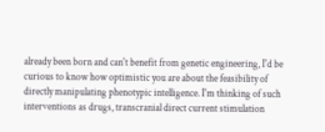already been born and can't benefit from genetic engineering, I'd be curious to know how optimistic you are about the feasibility of directly manipulating phenotypic intelligence. I'm thinking of such interventions as drugs, transcranial direct current stimulation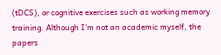(tDCS), or cognitive exercises such as working memory training. Although I'm not an academic myself, the papers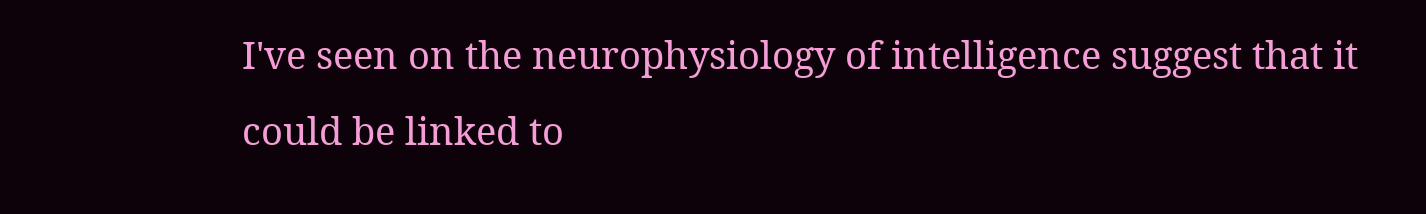I've seen on the neurophysiology of intelligence suggest that it could be linked to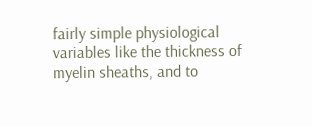fairly simple physiological variables like the thickness of myelin sheaths, and to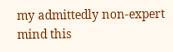my admittedly non-expert mind this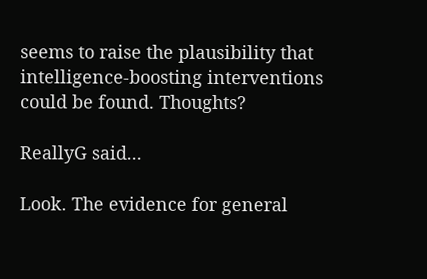seems to raise the plausibility that intelligence-boosting interventions could be found. Thoughts?

ReallyG said...

Look. The evidence for general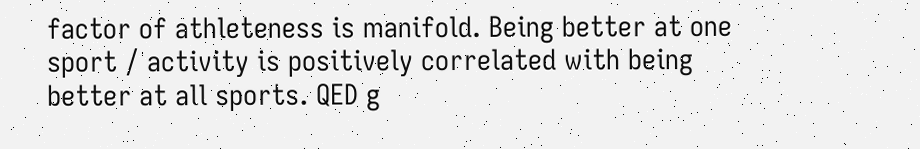factor of athleteness is manifold. Being better at one sport / activity is positively correlated with being better at all sports. QED g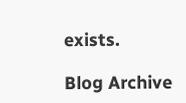exists.

Blog Archive